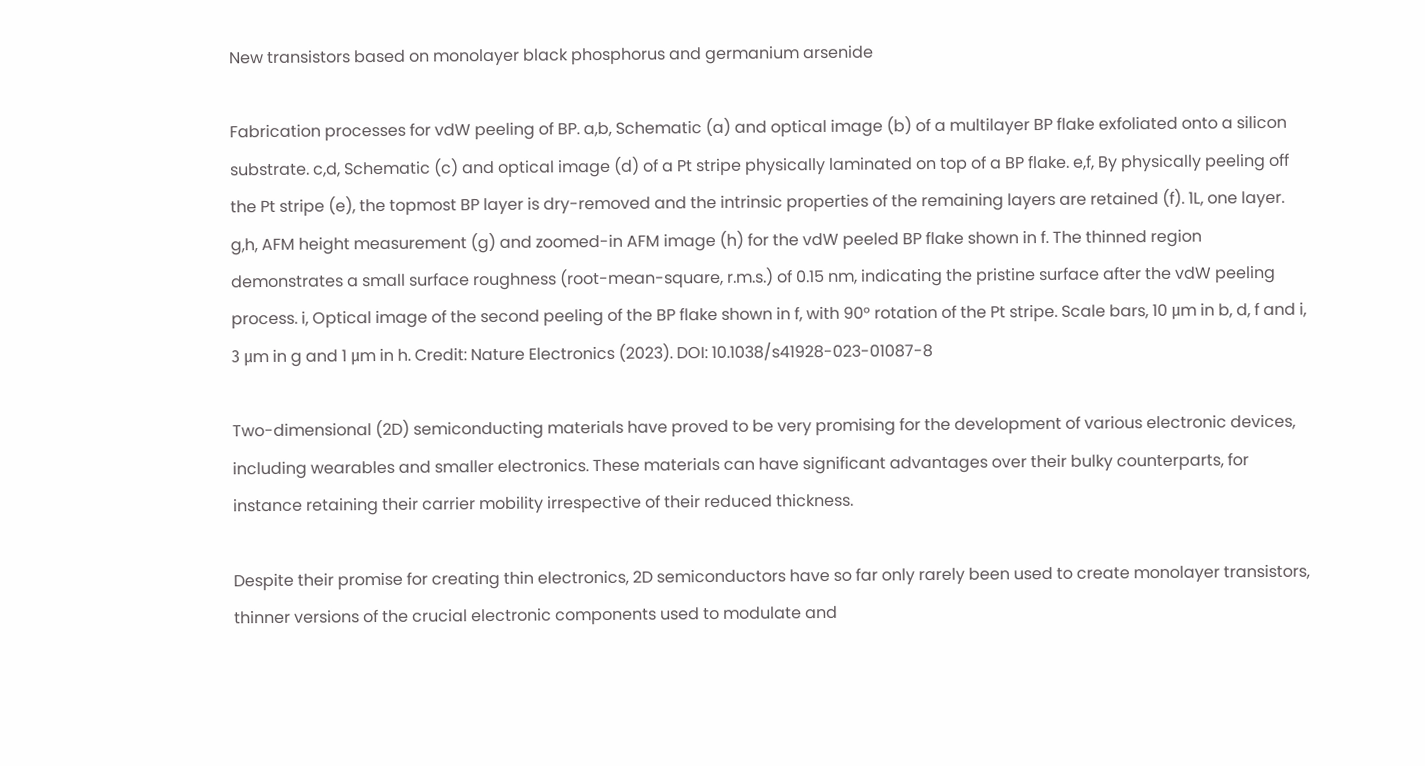New transistors based on monolayer black phosphorus and germanium arsenide

Fabrication processes for vdW peeling of BP. a,b, Schematic (a) and optical image (b) of a multilayer BP flake exfoliated onto a silicon substrate. c,d, Schematic (c) and optical image (d) of a Pt stripe physically laminated on top of a BP flake. e,f, By physically peeling off the Pt stripe (e), the topmost BP layer is dry-removed and the intrinsic properties of the remaining layers are retained (f). 1L, one layer. g,h, AFM height measurement (g) and zoomed-in AFM image (h) for the vdW peeled BP flake shown in f. The thinned region demonstrates a small surface roughness (root-mean-square, r.m.s.) of 0.15 nm, indicating the pristine surface after the vdW peeling process. i, Optical image of the second peeling of the BP flake shown in f, with 90° rotation of the Pt stripe. Scale bars, 10 μm in b, d, f and i, 3 μm in g and 1 μm in h. Credit: Nature Electronics (2023). DOI: 10.1038/s41928-023-01087-8

Two-dimensional (2D) semiconducting materials have proved to be very promising for the development of various electronic devices, including wearables and smaller electronics. These materials can have significant advantages over their bulky counterparts, for instance retaining their carrier mobility irrespective of their reduced thickness.

Despite their promise for creating thin electronics, 2D semiconductors have so far only rarely been used to create monolayer transistors, thinner versions of the crucial electronic components used to modulate and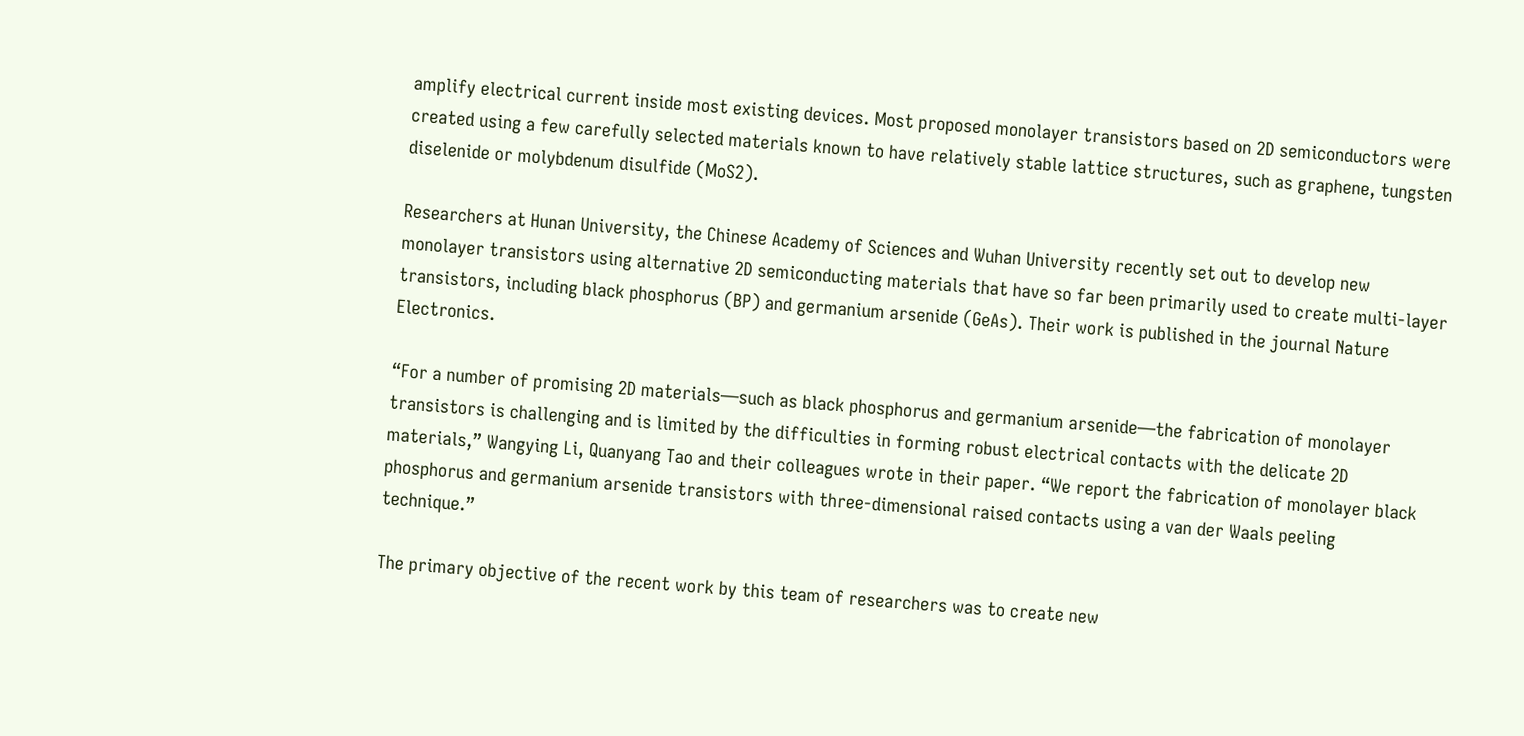amplify electrical current inside most existing devices. Most proposed monolayer transistors based on 2D semiconductors were created using a few carefully selected materials known to have relatively stable lattice structures, such as graphene, tungsten diselenide or molybdenum disulfide (MoS2).

Researchers at Hunan University, the Chinese Academy of Sciences and Wuhan University recently set out to develop new monolayer transistors using alternative 2D semiconducting materials that have so far been primarily used to create multi-layer transistors, including black phosphorus (BP) and germanium arsenide (GeAs). Their work is published in the journal Nature Electronics.

“For a number of promising 2D materials—such as black phosphorus and germanium arsenide—the fabrication of monolayer transistors is challenging and is limited by the difficulties in forming robust electrical contacts with the delicate 2D materials,” Wangying Li, Quanyang Tao and their colleagues wrote in their paper. “We report the fabrication of monolayer black phosphorus and germanium arsenide transistors with three-dimensional raised contacts using a van der Waals peeling technique.”

The primary objective of the recent work by this team of researchers was to create new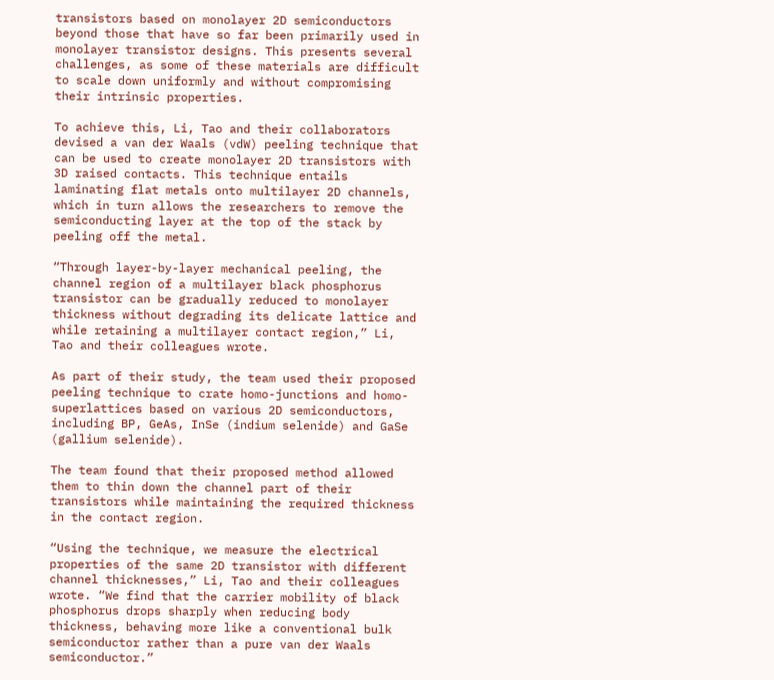transistors based on monolayer 2D semiconductors beyond those that have so far been primarily used in monolayer transistor designs. This presents several challenges, as some of these materials are difficult to scale down uniformly and without compromising their intrinsic properties.

To achieve this, Li, Tao and their collaborators devised a van der Waals (vdW) peeling technique that can be used to create monolayer 2D transistors with 3D raised contacts. This technique entails laminating flat metals onto multilayer 2D channels, which in turn allows the researchers to remove the semiconducting layer at the top of the stack by peeling off the metal.

“Through layer-by-layer mechanical peeling, the channel region of a multilayer black phosphorus transistor can be gradually reduced to monolayer thickness without degrading its delicate lattice and while retaining a multilayer contact region,” Li, Tao and their colleagues wrote.

As part of their study, the team used their proposed peeling technique to crate homo-junctions and homo-superlattices based on various 2D semiconductors, including BP, GeAs, InSe (indium selenide) and GaSe (gallium selenide).

The team found that their proposed method allowed them to thin down the channel part of their transistors while maintaining the required thickness in the contact region.

“Using the technique, we measure the electrical properties of the same 2D transistor with different channel thicknesses,” Li, Tao and their colleagues wrote. “We find that the carrier mobility of black phosphorus drops sharply when reducing body thickness, behaving more like a conventional bulk semiconductor rather than a pure van der Waals semiconductor.”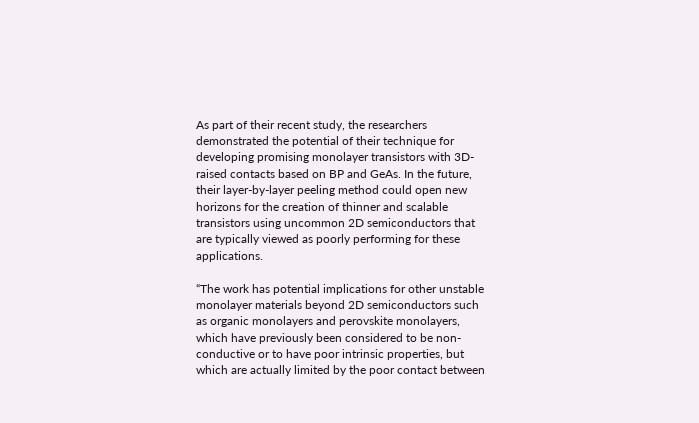As part of their recent study, the researchers demonstrated the potential of their technique for developing promising monolayer transistors with 3D-raised contacts based on BP and GeAs. In the future, their layer-by-layer peeling method could open new horizons for the creation of thinner and scalable transistors using uncommon 2D semiconductors that are typically viewed as poorly performing for these applications.

“The work has potential implications for other unstable monolayer materials beyond 2D semiconductors such as organic monolayers and perovskite monolayers, which have previously been considered to be non-conductive or to have poor intrinsic properties, but which are actually limited by the poor contact between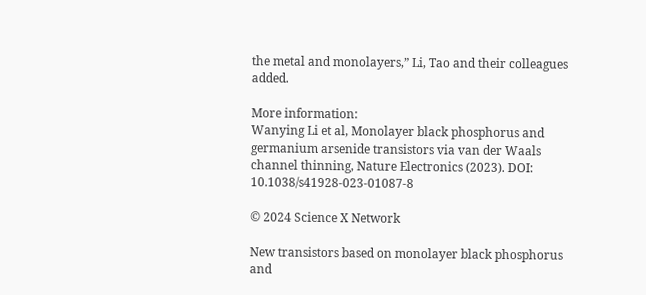the metal and monolayers,” Li, Tao and their colleagues added.

More information:
Wanying Li et al, Monolayer black phosphorus and germanium arsenide transistors via van der Waals channel thinning, Nature Electronics (2023). DOI: 10.1038/s41928-023-01087-8

© 2024 Science X Network

New transistors based on monolayer black phosphorus and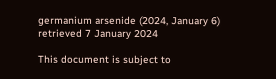germanium arsenide (2024, January 6)
retrieved 7 January 2024

This document is subject to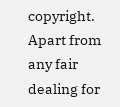copyright. Apart from any fair dealing for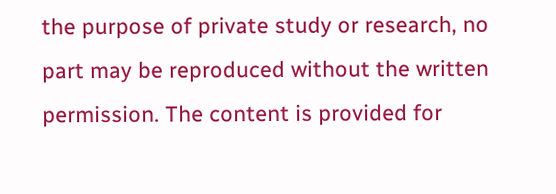the purpose of private study or research, no
part may be reproduced without the written permission. The content is provided for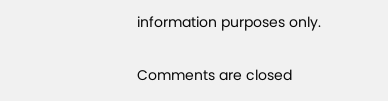information purposes only.

Comments are closed